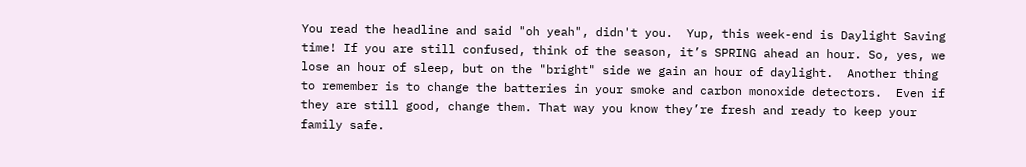You read the headline and said "oh yeah", didn't you.  Yup, this week-end is Daylight Saving time! If you are still confused, think of the season, it’s SPRING ahead an hour. So, yes, we lose an hour of sleep, but on the "bright" side we gain an hour of daylight.  Another thing to remember is to change the batteries in your smoke and carbon monoxide detectors.  Even if they are still good, change them. That way you know they’re fresh and ready to keep your family safe.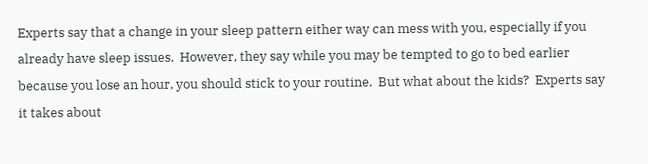Experts say that a change in your sleep pattern either way can mess with you, especially if you already have sleep issues.  However, they say while you may be tempted to go to bed earlier because you lose an hour, you should stick to your routine.  But what about the kids?  Experts say it takes about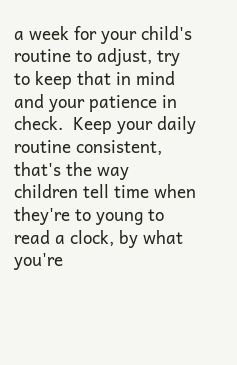a week for your child's routine to adjust, try to keep that in mind and your patience in check.  Keep your daily routine consistent, that's the way children tell time when they're to young to read a clock, by what you're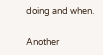doing and when.

Another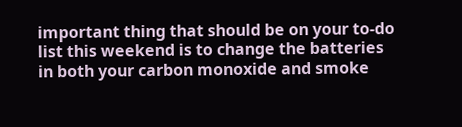important thing that should be on your to-do list this weekend is to change the batteries in both your carbon monoxide and smoke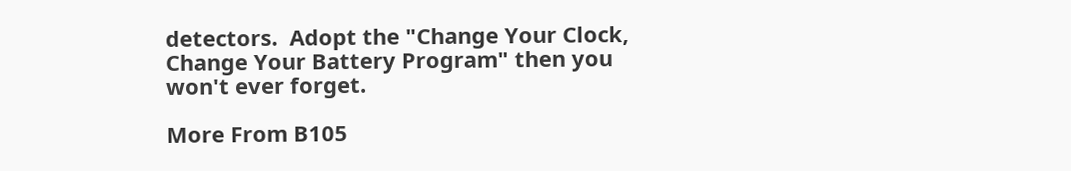detectors.  Adopt the "Change Your Clock, Change Your Battery Program" then you won't ever forget.

More From B105